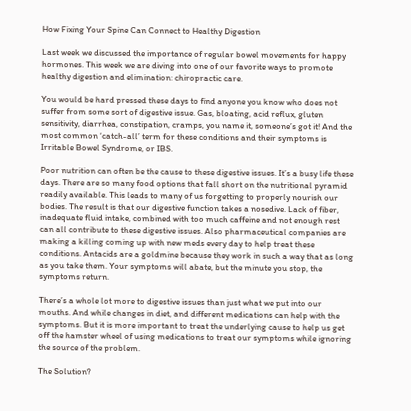How Fixing Your Spine Can Connect to Healthy Digestion

Last week we discussed the importance of regular bowel movements for happy hormones. This week we are diving into one of our favorite ways to promote healthy digestion and elimination: chiropractic care.

You would be hard pressed these days to find anyone you know who does not suffer from some sort of digestive issue. Gas, bloating, acid reflux, gluten sensitivity, diarrhea, constipation, cramps, you name it, someone’s got it! And the most common ‘catch-all’ term for these conditions and their symptoms is Irritable Bowel Syndrome, or IBS.

Poor nutrition can often be the cause to these digestive issues. It’s a busy life these days. There are so many food options that fall short on the nutritional pyramid readily available. This leads to many of us forgetting to properly nourish our bodies. The result is that our digestive function takes a nosedive. Lack of fiber, inadequate fluid intake, combined with too much caffeine and not enough rest can all contribute to these digestive issues. Also pharmaceutical companies are making a killing coming up with new meds every day to help treat these conditions. Antacids are a goldmine because they work in such a way that as long as you take them. Your symptoms will abate, but the minute you stop, the symptoms return.

There’s a whole lot more to digestive issues than just what we put into our mouths. And while changes in diet, and different medications can help with the symptoms. But it is more important to treat the underlying cause to help us get off the hamster wheel of using medications to treat our symptoms while ignoring the source of the problem.

The Solution?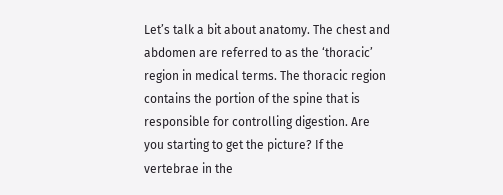Let’s talk a bit about anatomy. The chest and abdomen are referred to as the ‘thoracic’ region in medical terms. The thoracic region contains the portion of the spine that is responsible for controlling digestion. Are you starting to get the picture? If the vertebrae in the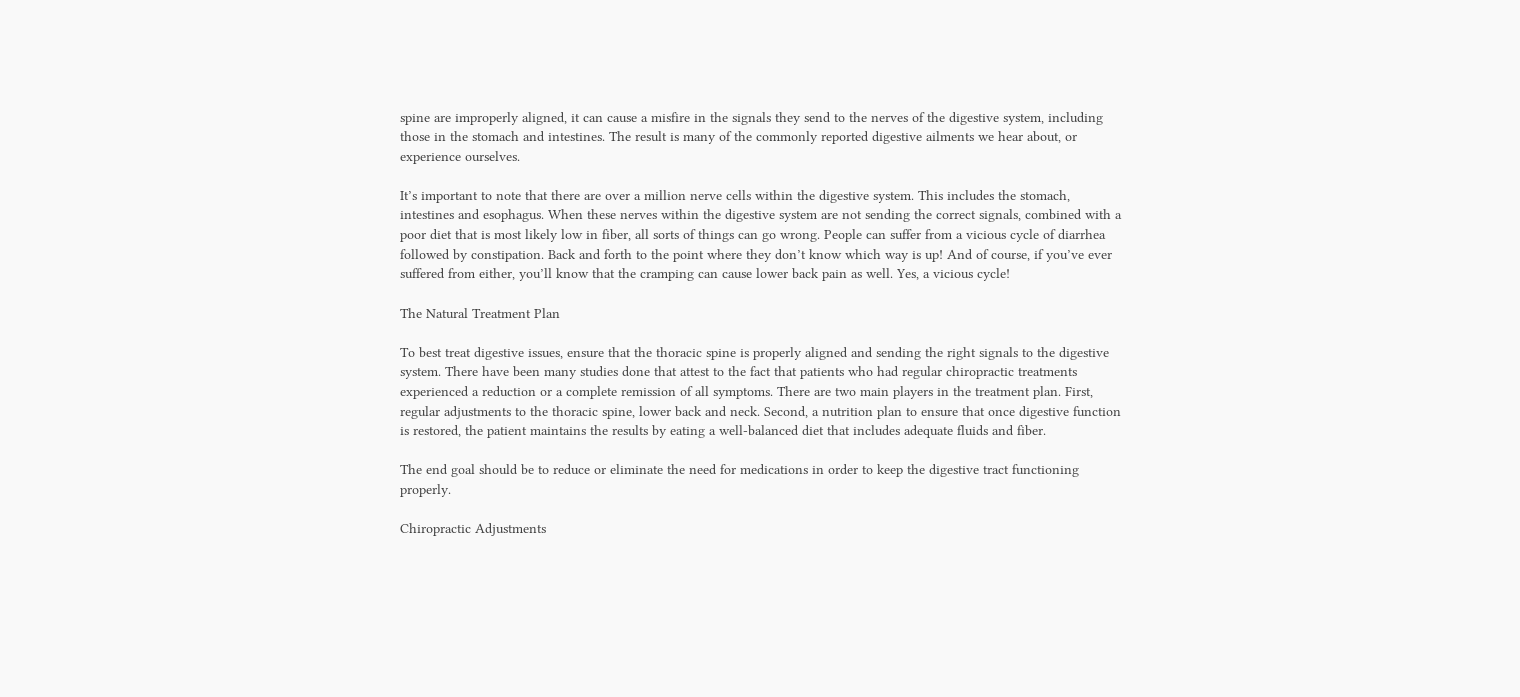spine are improperly aligned, it can cause a misfire in the signals they send to the nerves of the digestive system, including those in the stomach and intestines. The result is many of the commonly reported digestive ailments we hear about, or experience ourselves.

It’s important to note that there are over a million nerve cells within the digestive system. This includes the stomach, intestines and esophagus. When these nerves within the digestive system are not sending the correct signals, combined with a poor diet that is most likely low in fiber, all sorts of things can go wrong. People can suffer from a vicious cycle of diarrhea followed by constipation. Back and forth to the point where they don’t know which way is up! And of course, if you’ve ever suffered from either, you’ll know that the cramping can cause lower back pain as well. Yes, a vicious cycle!

The Natural Treatment Plan

To best treat digestive issues, ensure that the thoracic spine is properly aligned and sending the right signals to the digestive system. There have been many studies done that attest to the fact that patients who had regular chiropractic treatments experienced a reduction or a complete remission of all symptoms. There are two main players in the treatment plan. First, regular adjustments to the thoracic spine, lower back and neck. Second, a nutrition plan to ensure that once digestive function is restored, the patient maintains the results by eating a well-balanced diet that includes adequate fluids and fiber.

The end goal should be to reduce or eliminate the need for medications in order to keep the digestive tract functioning properly.

Chiropractic Adjustments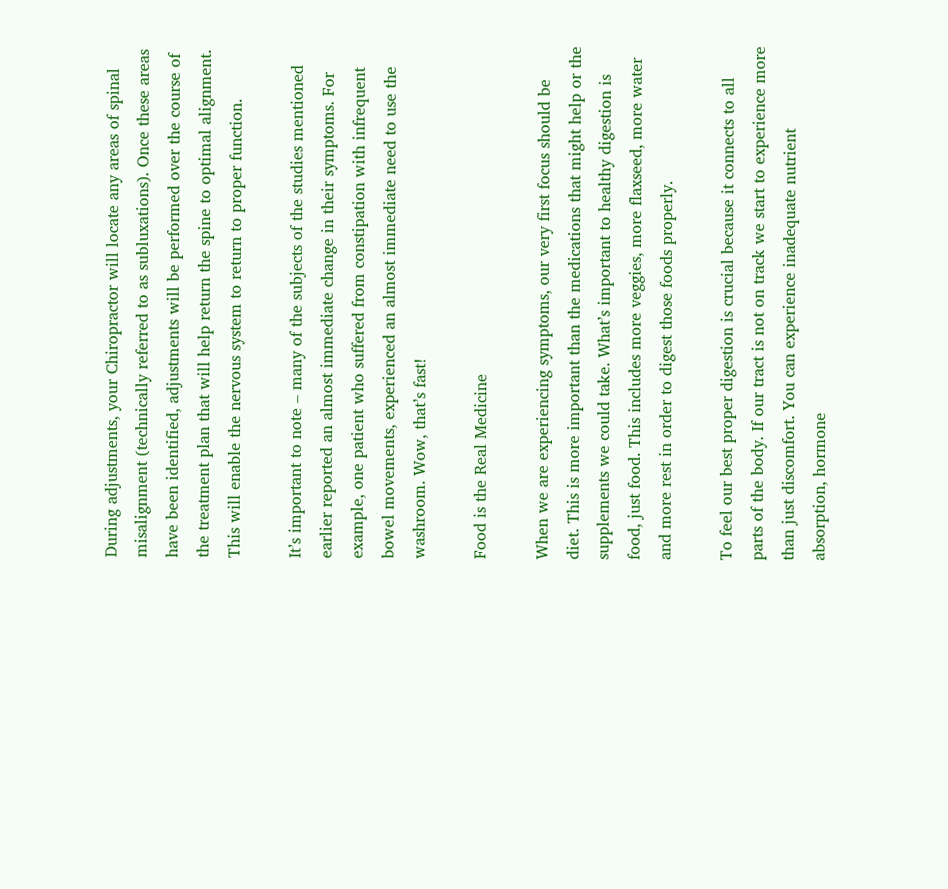During adjustments, your Chiropractor will locate any areas of spinal misalignment (technically referred to as subluxations). Once these areas have been identified, adjustments will be performed over the course of the treatment plan that will help return the spine to optimal alignment. This will enable the nervous system to return to proper function.

It’s important to note – many of the subjects of the studies mentioned earlier reported an almost immediate change in their symptoms. For example, one patient who suffered from constipation with infrequent bowel movements, experienced an almost immediate need to use the washroom. Wow, that’s fast!

Food is the Real Medicine

When we are experiencing symptoms, our very first focus should be diet. This is more important than the medications that might help or the supplements we could take. What’s important to healthy digestion is food, just food. This includes more veggies, more flaxseed, more water and more rest in order to digest those foods properly.

To feel our best proper digestion is crucial because it connects to all parts of the body. If our tract is not on track we start to experience more than just discomfort. You can experience inadequate nutrient absorption, hormone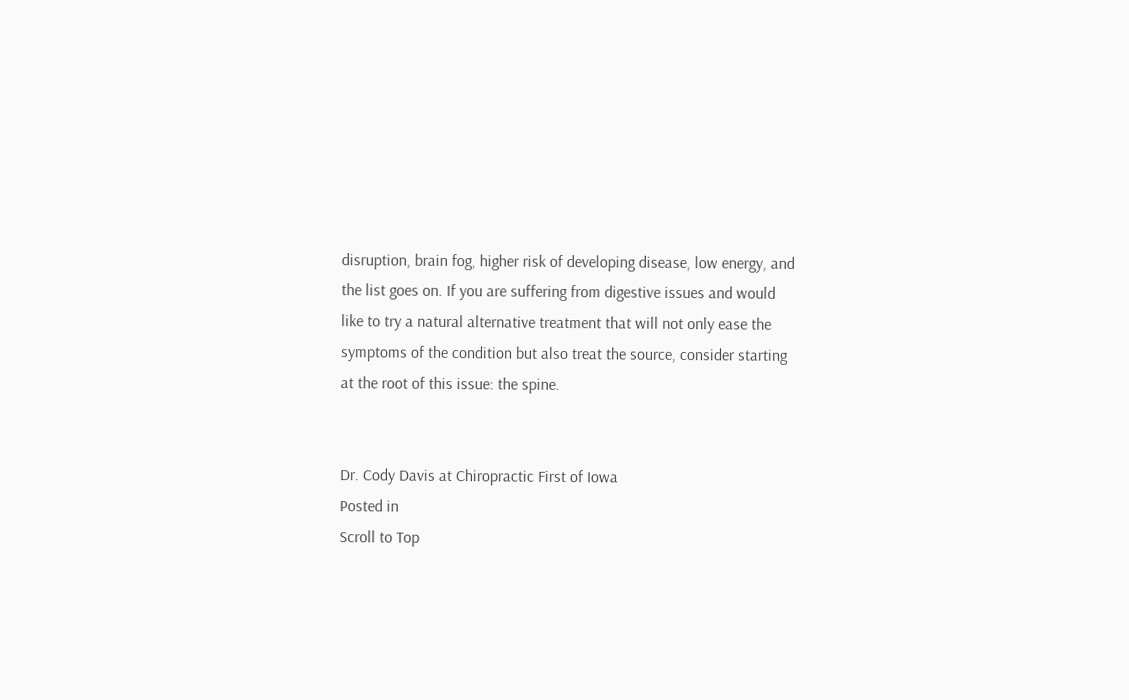disruption, brain fog, higher risk of developing disease, low energy, and the list goes on. If you are suffering from digestive issues and would like to try a natural alternative treatment that will not only ease the symptoms of the condition but also treat the source, consider starting at the root of this issue: the spine.


Dr. Cody Davis at Chiropractic First of Iowa
Posted in
Scroll to Top